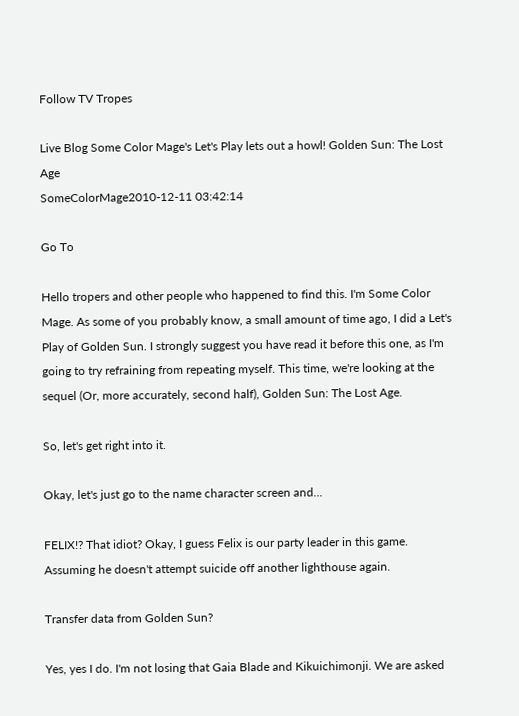Follow TV Tropes

Live Blog Some Color Mage's Let's Play lets out a howl! Golden Sun: The Lost Age
SomeColorMage2010-12-11 03:42:14

Go To

Hello tropers and other people who happened to find this. I'm Some Color Mage. As some of you probably know, a small amount of time ago, I did a Let's Play of Golden Sun. I strongly suggest you have read it before this one, as I'm going to try refraining from repeating myself. This time, we're looking at the sequel (Or, more accurately, second half), Golden Sun: The Lost Age.

So, let's get right into it.

Okay, let's just go to the name character screen and...

FELIX!? That idiot? Okay, I guess Felix is our party leader in this game. Assuming he doesn't attempt suicide off another lighthouse again.

Transfer data from Golden Sun?

Yes, yes I do. I'm not losing that Gaia Blade and Kikuichimonji. We are asked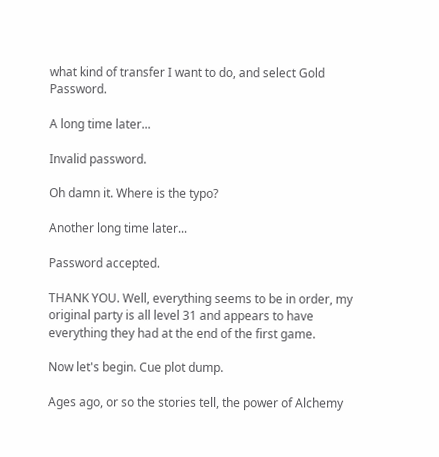what kind of transfer I want to do, and select Gold Password.

A long time later...

Invalid password.

Oh damn it. Where is the typo?

Another long time later...

Password accepted.

THANK YOU. Well, everything seems to be in order, my original party is all level 31 and appears to have everything they had at the end of the first game.

Now let's begin. Cue plot dump.

Ages ago, or so the stories tell, the power of Alchemy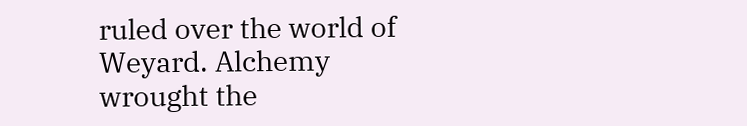ruled over the world of Weyard. Alchemy wrought the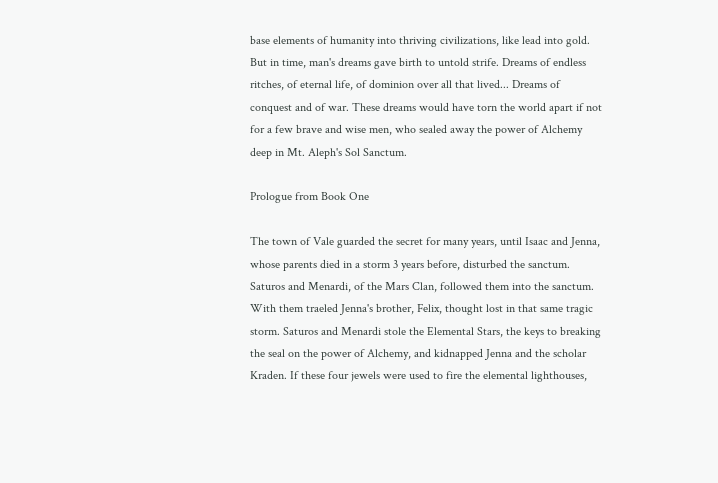base elements of humanity into thriving civilizations, like lead into gold. But in time, man's dreams gave birth to untold strife. Dreams of endless ritches, of eternal life, of dominion over all that lived... Dreams of conquest and of war. These dreams would have torn the world apart if not for a few brave and wise men, who sealed away the power of Alchemy deep in Mt. Aleph's Sol Sanctum.

Prologue from Book One

The town of Vale guarded the secret for many years, until Isaac and Jenna, whose parents died in a storm 3 years before, disturbed the sanctum. Saturos and Menardi, of the Mars Clan, followed them into the sanctum. With them traeled Jenna's brother, Felix, thought lost in that same tragic storm. Saturos and Menardi stole the Elemental Stars, the keys to breaking the seal on the power of Alchemy, and kidnapped Jenna and the scholar Kraden. If these four jewels were used to fire the elemental lighthouses,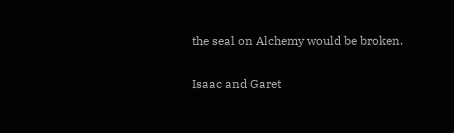the seal on Alchemy would be broken.

Isaac and Garet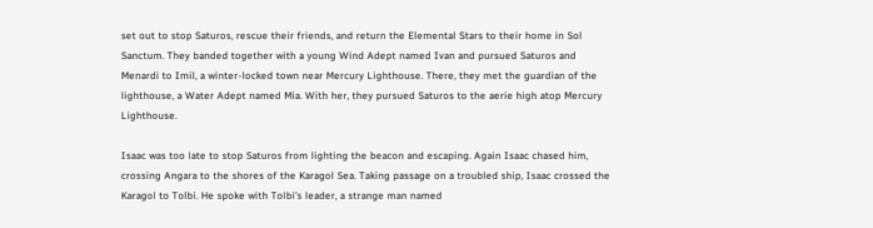set out to stop Saturos, rescue their friends, and return the Elemental Stars to their home in Sol Sanctum. They banded together with a young Wind Adept named Ivan and pursued Saturos and Menardi to Imil, a winter-locked town near Mercury Lighthouse. There, they met the guardian of the lighthouse, a Water Adept named Mia. With her, they pursued Saturos to the aerie high atop Mercury Lighthouse.

Isaac was too late to stop Saturos from lighting the beacon and escaping. Again Isaac chased him, crossing Angara to the shores of the Karagol Sea. Taking passage on a troubled ship, Isaac crossed the Karagol to Tolbi. He spoke with Tolbi's leader, a strange man named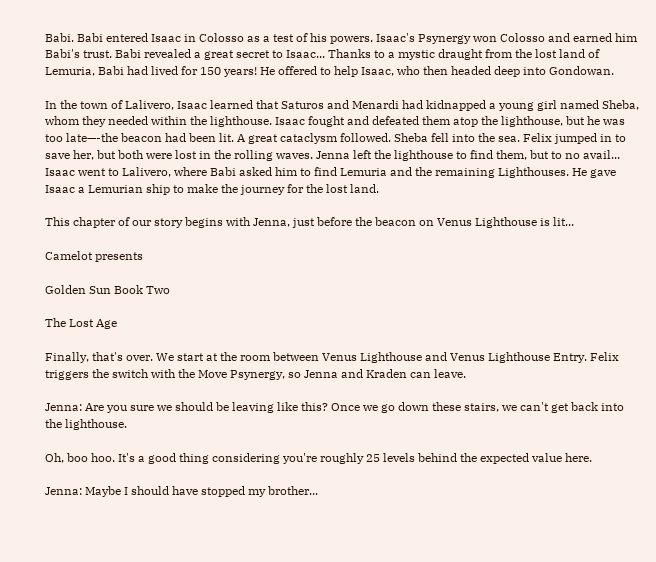Babi. Babi entered Isaac in Colosso as a test of his powers. Isaac's Psynergy won Colosso and earned him Babi's trust. Babi revealed a great secret to Isaac... Thanks to a mystic draught from the lost land of Lemuria, Babi had lived for 150 years! He offered to help Isaac, who then headed deep into Gondowan.

In the town of Lalivero, Isaac learned that Saturos and Menardi had kidnapped a young girl named Sheba, whom they needed within the lighthouse. Isaac fought and defeated them atop the lighthouse, but he was too late—-the beacon had been lit. A great cataclysm followed. Sheba fell into the sea. Felix jumped in to save her, but both were lost in the rolling waves. Jenna left the lighthouse to find them, but to no avail... Isaac went to Lalivero, where Babi asked him to find Lemuria and the remaining Lighthouses. He gave Isaac a Lemurian ship to make the journey for the lost land.

This chapter of our story begins with Jenna, just before the beacon on Venus Lighthouse is lit...

Camelot presents

Golden Sun Book Two

The Lost Age

Finally, that's over. We start at the room between Venus Lighthouse and Venus Lighthouse Entry. Felix triggers the switch with the Move Psynergy, so Jenna and Kraden can leave.

Jenna: Are you sure we should be leaving like this? Once we go down these stairs, we can't get back into the lighthouse.

Oh, boo hoo. It's a good thing considering you're roughly 25 levels behind the expected value here.

Jenna: Maybe I should have stopped my brother...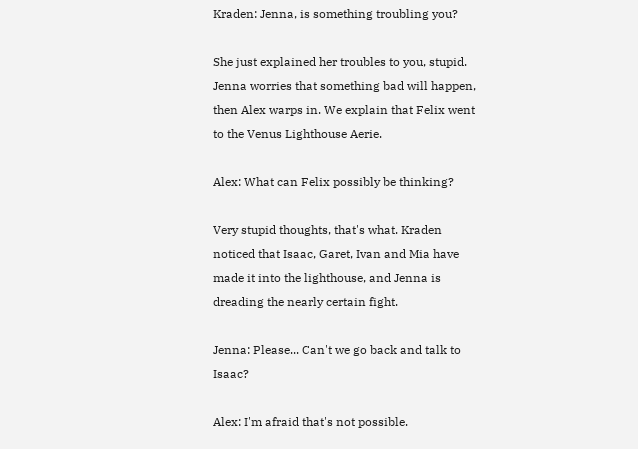Kraden: Jenna, is something troubling you?

She just explained her troubles to you, stupid. Jenna worries that something bad will happen, then Alex warps in. We explain that Felix went to the Venus Lighthouse Aerie.

Alex: What can Felix possibly be thinking?

Very stupid thoughts, that's what. Kraden noticed that Isaac, Garet, Ivan and Mia have made it into the lighthouse, and Jenna is dreading the nearly certain fight.

Jenna: Please... Can't we go back and talk to Isaac?

Alex: I'm afraid that's not possible.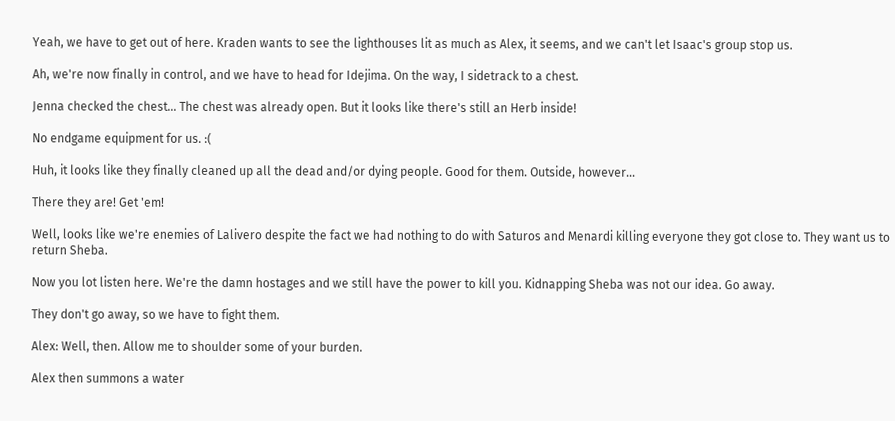Yeah, we have to get out of here. Kraden wants to see the lighthouses lit as much as Alex, it seems, and we can't let Isaac's group stop us.

Ah, we're now finally in control, and we have to head for Idejima. On the way, I sidetrack to a chest.

Jenna checked the chest... The chest was already open. But it looks like there's still an Herb inside!

No endgame equipment for us. :(

Huh, it looks like they finally cleaned up all the dead and/or dying people. Good for them. Outside, however...

There they are! Get 'em!

Well, looks like we're enemies of Lalivero despite the fact we had nothing to do with Saturos and Menardi killing everyone they got close to. They want us to return Sheba.

Now you lot listen here. We're the damn hostages and we still have the power to kill you. Kidnapping Sheba was not our idea. Go away.

They don't go away, so we have to fight them.

Alex: Well, then. Allow me to shoulder some of your burden.

Alex then summons a water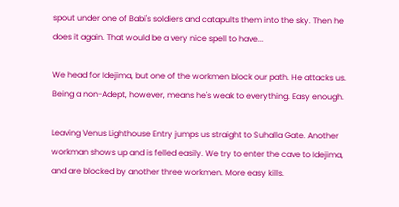spout under one of Babi's soldiers and catapults them into the sky. Then he does it again. That would be a very nice spell to have...

We head for Idejima, but one of the workmen block our path. He attacks us. Being a non-Adept, however, means he's weak to everything. Easy enough.

Leaving Venus Lighthouse Entry jumps us straight to Suhalla Gate. Another workman shows up and is felled easily. We try to enter the cave to Idejima, and are blocked by another three workmen. More easy kills.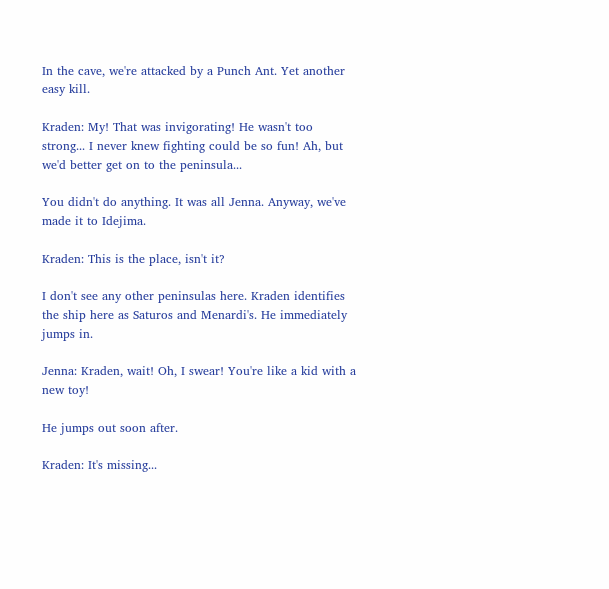In the cave, we're attacked by a Punch Ant. Yet another easy kill.

Kraden: My! That was invigorating! He wasn't too strong... I never knew fighting could be so fun! Ah, but we'd better get on to the peninsula...

You didn't do anything. It was all Jenna. Anyway, we've made it to Idejima.

Kraden: This is the place, isn't it?

I don't see any other peninsulas here. Kraden identifies the ship here as Saturos and Menardi's. He immediately jumps in.

Jenna: Kraden, wait! Oh, I swear! You're like a kid with a new toy!

He jumps out soon after.

Kraden: It's missing...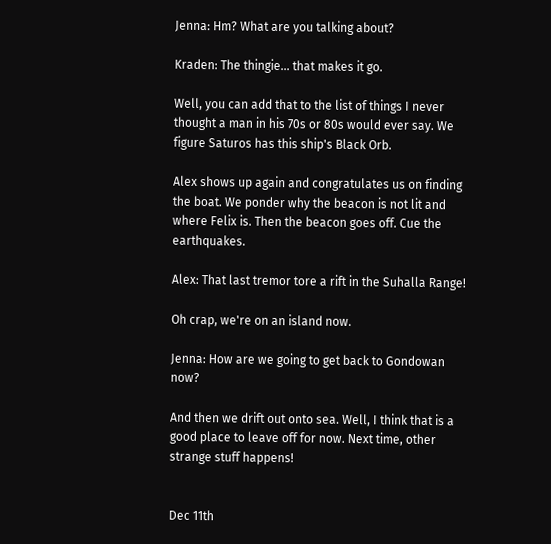Jenna: Hm? What are you talking about?

Kraden: The thingie... that makes it go.

Well, you can add that to the list of things I never thought a man in his 70s or 80s would ever say. We figure Saturos has this ship's Black Orb.

Alex shows up again and congratulates us on finding the boat. We ponder why the beacon is not lit and where Felix is. Then the beacon goes off. Cue the earthquakes.

Alex: That last tremor tore a rift in the Suhalla Range!

Oh crap, we're on an island now.

Jenna: How are we going to get back to Gondowan now?

And then we drift out onto sea. Well, I think that is a good place to leave off for now. Next time, other strange stuff happens!


Dec 11th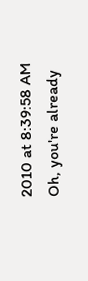2010 at 8:39:58 AM
Oh, you're already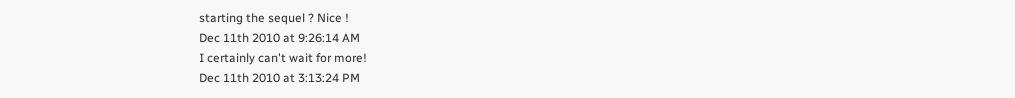starting the sequel ? Nice !
Dec 11th 2010 at 9:26:14 AM
I certainly can't wait for more!
Dec 11th 2010 at 3:13:24 PM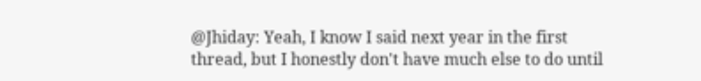@Jhiday: Yeah, I know I said next year in the first thread, but I honestly don't have much else to do until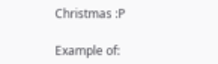Christmas :P

Example of: